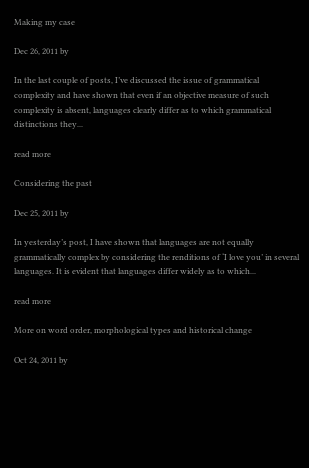Making my case

Dec 26, 2011 by

In the last couple of posts, I’ve discussed the issue of grammatical complexity and have shown that even if an objective measure of such complexity is absent, languages clearly differ as to which grammatical distinctions they...

read more

Considering the past

Dec 25, 2011 by

In yesterday’s post, I have shown that languages are not equally grammatically complex by considering the renditions of ‘I love you’ in several languages. It is evident that languages differ widely as to which...

read more

More on word order, morphological types and historical change

Oct 24, 2011 by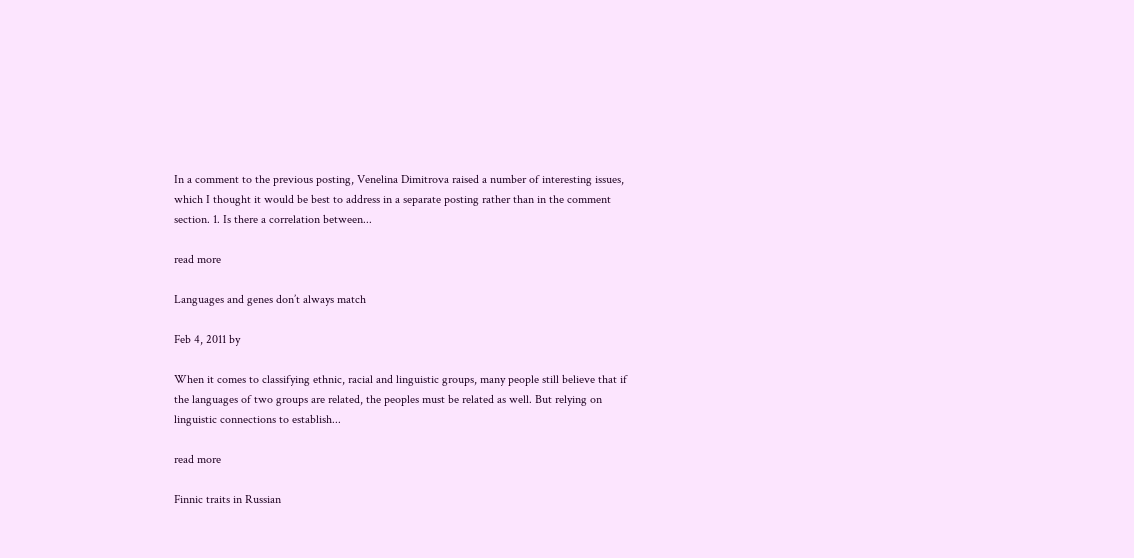In a comment to the previous posting, Venelina Dimitrova raised a number of interesting issues, which I thought it would be best to address in a separate posting rather than in the comment section. 1. Is there a correlation between...

read more

Languages and genes don’t always match

Feb 4, 2011 by

When it comes to classifying ethnic, racial and linguistic groups, many people still believe that if the languages of two groups are related, the peoples must be related as well. But relying on linguistic connections to establish...

read more

Finnic traits in Russian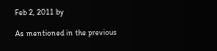Feb 2, 2011 by

As mentioned in the previous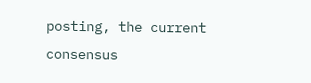posting, the current consensus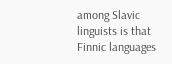among Slavic linguists is that Finnic languages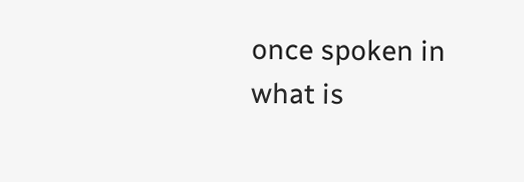once spoken in what is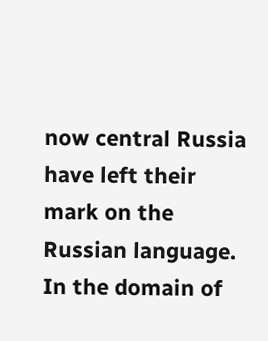now central Russia have left their mark on the Russian language. In the domain of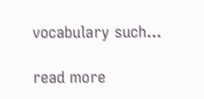vocabulary such...

read more